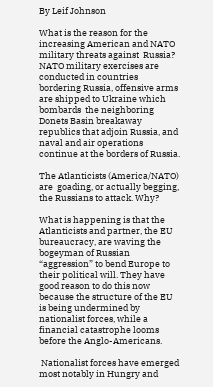By Leif Johnson

What is the reason for the increasing American and NATO military threats against  Russia?  NATO military exercises are conducted in countries bordering Russia, offensive arms are shipped to Ukraine which bombards  the neighboring Donets Basin breakaway republics that adjoin Russia, and  naval and air operations continue at the borders of Russia.

The Atlanticists (America/NATO) are  goading, or actually begging, the Russians to attack. Why?

What is happening is that the Atlanticists and partner, the EU bureaucracy, are waving the bogeyman of Russian “aggression” to bend Europe to their political will. They have good reason to do this now because the structure of the EU is being undermined by nationalist forces, while a financial catastrophe looms before the Anglo-Americans.

 Nationalist forces have emerged most notably in Hungry and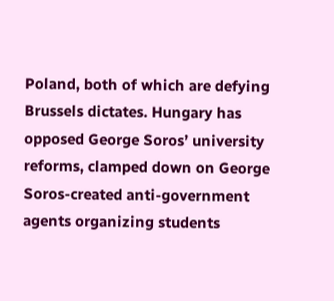Poland, both of which are defying Brussels dictates. Hungary has opposed George Soros’ university reforms, clamped down on George Soros-created anti-government  agents organizing students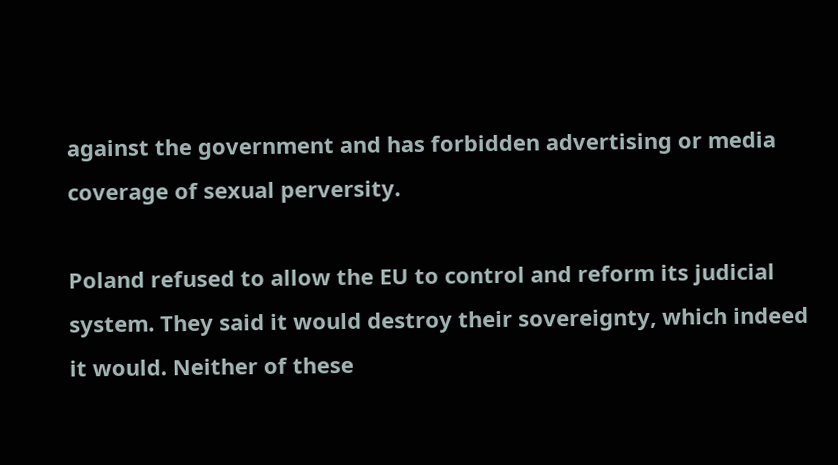against the government and has forbidden advertising or media coverage of sexual perversity.

Poland refused to allow the EU to control and reform its judicial system. They said it would destroy their sovereignty, which indeed it would. Neither of these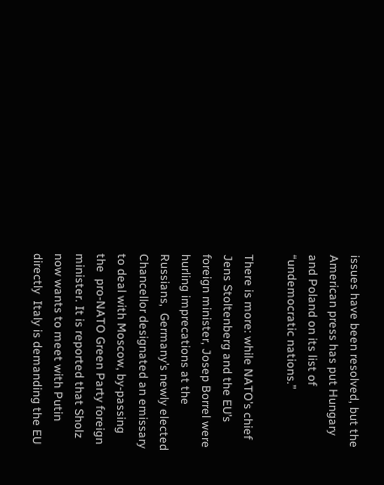issues have been resolved, but the American press has put Hungary and Poland on its list of “undemocratic nations.”

There is more: while NATO’s chief Jens Stoltenberg and the EU’s foreign minister, Josep Borrel were hurling imprecations at the Russians,  Germany’s newly elected Chancellor designated an emissary to deal with Moscow, by-passing the  pro-NATO Green Party foreign minister. It is reported that Sholz now wants to meet with Putin directly  Italy is demanding the EU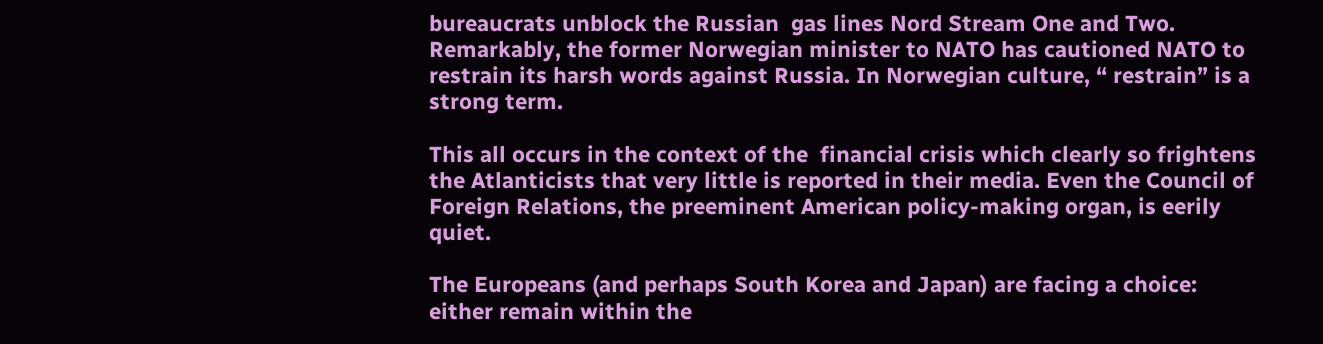bureaucrats unblock the Russian  gas lines Nord Stream One and Two. Remarkably, the former Norwegian minister to NATO has cautioned NATO to restrain its harsh words against Russia. In Norwegian culture, “ restrain” is a strong term.

This all occurs in the context of the  financial crisis which clearly so frightens the Atlanticists that very little is reported in their media. Even the Council of Foreign Relations, the preeminent American policy-making organ, is eerily quiet.

The Europeans (and perhaps South Korea and Japan) are facing a choice: either remain within the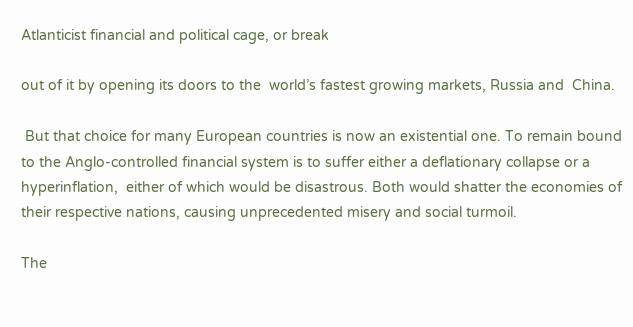Atlanticist financial and political cage, or break

out of it by opening its doors to the  world’s fastest growing markets, Russia and  China.

 But that choice for many European countries is now an existential one. To remain bound to the Anglo-controlled financial system is to suffer either a deflationary collapse or a hyperinflation,  either of which would be disastrous. Both would shatter the economies of their respective nations, causing unprecedented misery and social turmoil.

The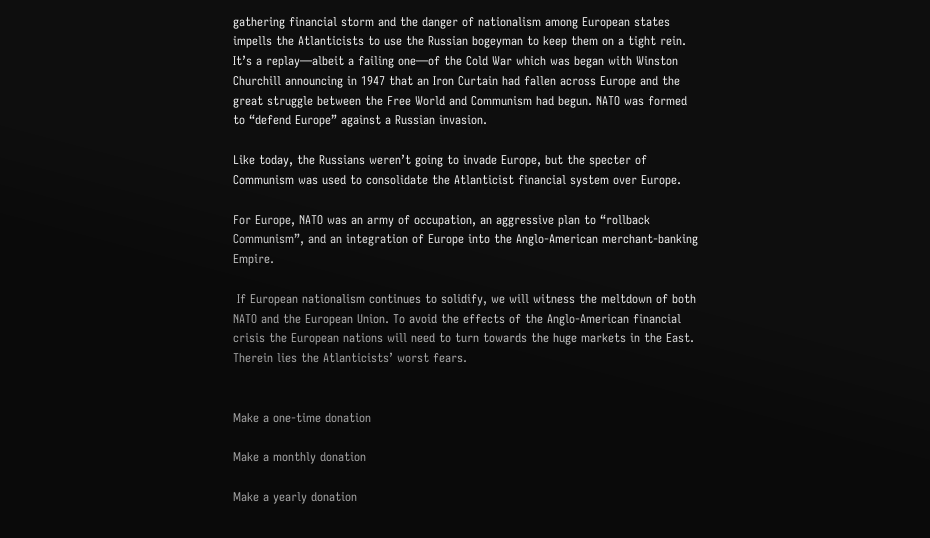gathering financial storm and the danger of nationalism among European states impells the Atlanticists to use the Russian bogeyman to keep them on a tight rein. It’s a replay—albeit a failing one—of the Cold War which was began with Winston Churchill announcing in 1947 that an Iron Curtain had fallen across Europe and the great struggle between the Free World and Communism had begun. NATO was formed to “defend Europe” against a Russian invasion.

Like today, the Russians weren’t going to invade Europe, but the specter of  Communism was used to consolidate the Atlanticist financial system over Europe.

For Europe, NATO was an army of occupation, an aggressive plan to “rollback Communism”, and an integration of Europe into the Anglo-American merchant-banking Empire.

 If European nationalism continues to solidify, we will witness the meltdown of both NATO and the European Union. To avoid the effects of the Anglo-American financial crisis the European nations will need to turn towards the huge markets in the East. Therein lies the Atlanticists’ worst fears.


Make a one-time donation

Make a monthly donation

Make a yearly donation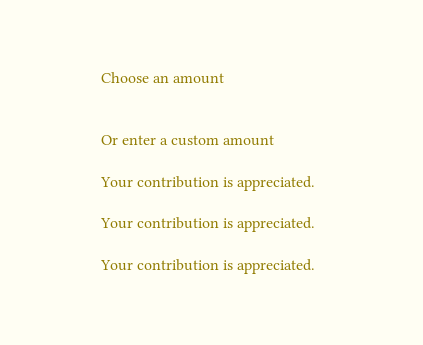Choose an amount


Or enter a custom amount

Your contribution is appreciated.

Your contribution is appreciated.

Your contribution is appreciated.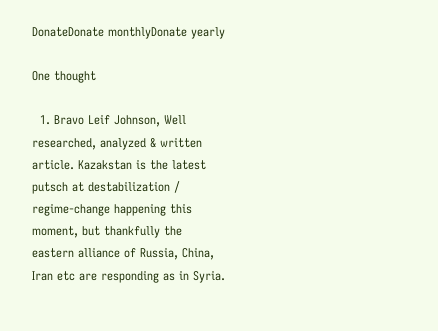DonateDonate monthlyDonate yearly

One thought

  1. Bravo Leif Johnson, Well researched, analyzed & written article. Kazakstan is the latest putsch at destabilization / regime-change happening this moment, but thankfully the eastern alliance of Russia, China, Iran etc are responding as in Syria.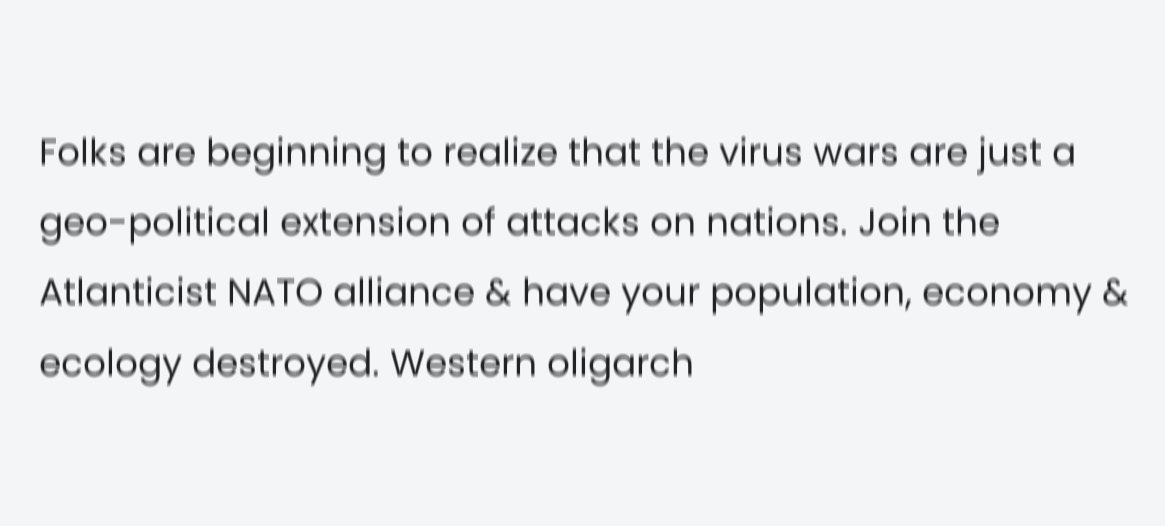Folks are beginning to realize that the virus wars are just a geo-political extension of attacks on nations. Join the Atlanticist NATO alliance & have your population, economy & ecology destroyed. Western oligarch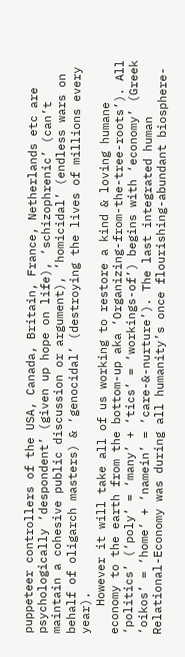puppeteer controllers of the USA, Canada, Britain, France, Netherlands etc are psychologically ‘despondent’ (given up hope on life), ‘schizophrenic’ (can’t maintain a cohesive public discussion or argument), ‘homicidal’ (endless wars on behalf of oligarch masters) & ‘genocidal’ (destroying the lives of millions every year).
    However it will take all of us working to restore a kind & loving humane economy to the earth from the bottom-up aka ‘Organizing-from-the-tree-roots’). All ‘politics’ (‘poly’ = ‘many’ + ‘tics’ = ‘workings-of’) begins with ‘economy’ (Greek ‘oikos’ = ‘home’ + ‘namein’ = ‘care-&-nurture’). The last integrated human Relational-Economy was during all humanity’s once flourishing-abundant biosphere-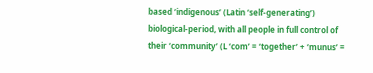based ‘indigenous’ (Latin ‘self-generating’) biological-period, with all people in full control of their ‘community’ (L ‘com’ = ‘together’ + ‘munus’ =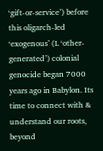‘gift-or-service’) before this oligarch-led ‘exogenous’ (L ‘other-generated’) colonial genocide began 7000 years ago in Babylon. Its time to connect with & understand our roots, beyond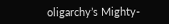oligarchy’s Mighty-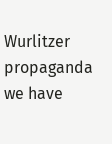Wurlitzer propaganda we have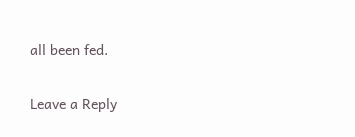all been fed.

Leave a Reply